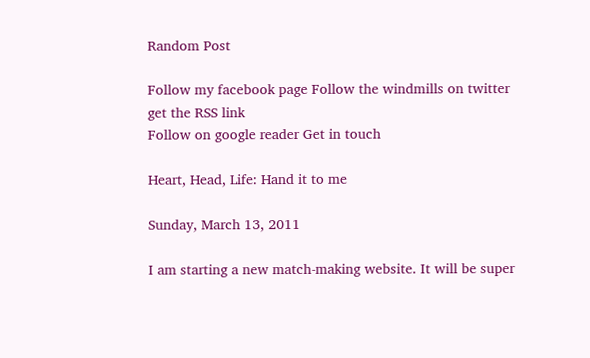Random Post

Follow my facebook page Follow the windmills on twitter get the RSS link
Follow on google reader Get in touch

Heart, Head, Life: Hand it to me

Sunday, March 13, 2011

I am starting a new match-making website. It will be super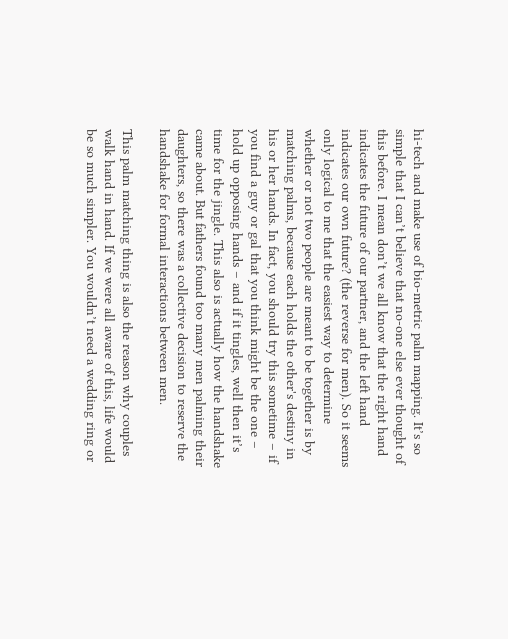hi-tech and make use of bio-metric palm mapping. It’s so simple that I can’t believe that no-one else ever thought of this before. I mean don’t we all know that the right hand indicates the future of our partner, and the left hand indicates our own future? (the reverse for men). So it seems only logical to me that the easiest way to determine whether or not two people are meant to be together is by matching palms, because each holds the other's destiny in his or her hands. In fact, you should try this sometime – if you find a guy or gal that you think might be the one – hold up opposing hands – and if it tingles, well then it’s time for the jingle. This also is actually how the handshake came about. But fathers found too many men palming their daughters, so there was a collective decision to reserve the handshake for formal interactions between men.

This palm matching thing is also the reason why couples walk hand in hand. If we were all aware of this, life would be so much simpler. You wouldn’t need a wedding ring or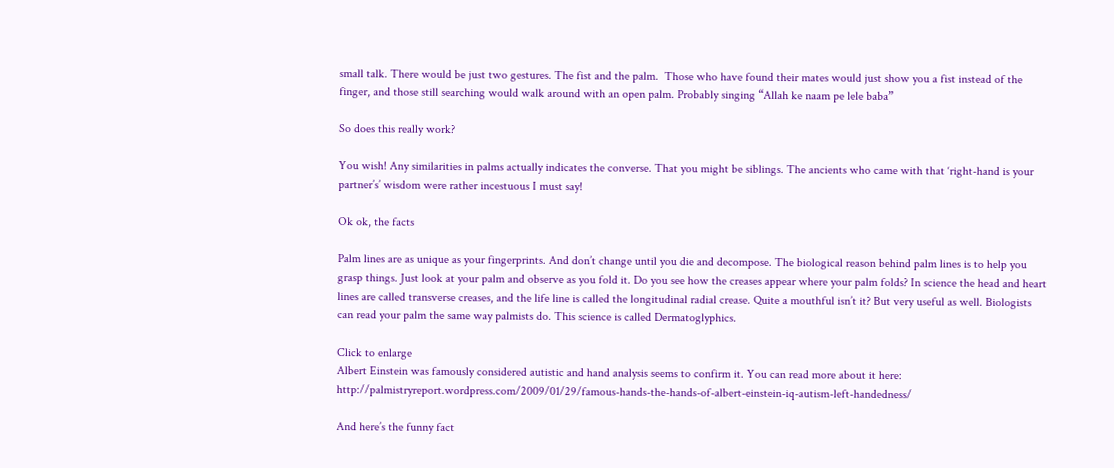small talk. There would be just two gestures. The fist and the palm.  Those who have found their mates would just show you a fist instead of the finger, and those still searching would walk around with an open palm. Probably singing “Allah ke naam pe lele baba”

So does this really work?

You wish! Any similarities in palms actually indicates the converse. That you might be siblings. The ancients who came with that ‘right-hand is your partner’s’ wisdom were rather incestuous I must say!

Ok ok, the facts

Palm lines are as unique as your fingerprints. And don’t change until you die and decompose. The biological reason behind palm lines is to help you grasp things. Just look at your palm and observe as you fold it. Do you see how the creases appear where your palm folds? In science the head and heart lines are called transverse creases, and the life line is called the longitudinal radial crease. Quite a mouthful isn’t it? But very useful as well. Biologists can read your palm the same way palmists do. This science is called Dermatoglyphics.

Click to enlarge
Albert Einstein was famously considered autistic and hand analysis seems to confirm it. You can read more about it here: http://palmistryreport.wordpress.com/2009/01/29/famous-hands-the-hands-of-albert-einstein-iq-autism-left-handedness/

And here’s the funny fact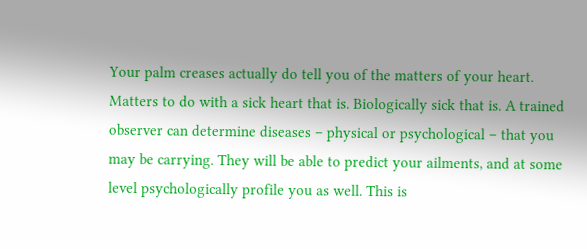Your palm creases actually do tell you of the matters of your heart. Matters to do with a sick heart that is. Biologically sick that is. A trained observer can determine diseases – physical or psychological – that you may be carrying. They will be able to predict your ailments, and at some level psychologically profile you as well. This is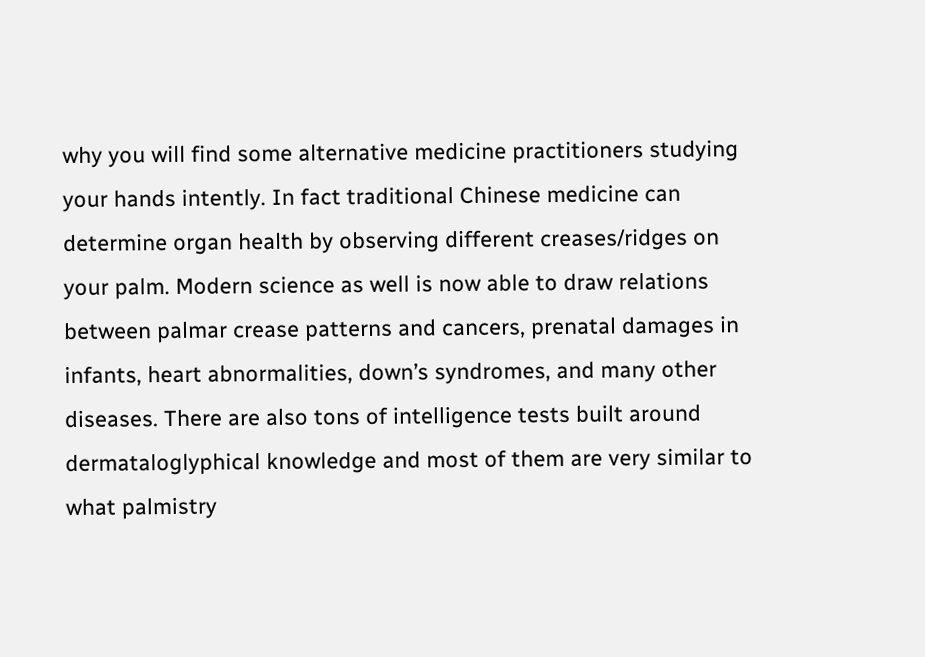why you will find some alternative medicine practitioners studying your hands intently. In fact traditional Chinese medicine can determine organ health by observing different creases/ridges on your palm. Modern science as well is now able to draw relations between palmar crease patterns and cancers, prenatal damages in infants, heart abnormalities, down’s syndromes, and many other diseases. There are also tons of intelligence tests built around dermataloglyphical knowledge and most of them are very similar to what palmistry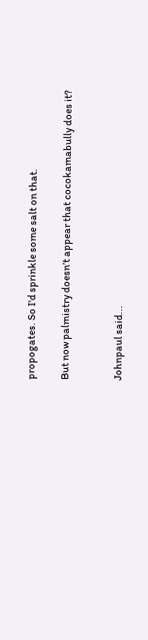propogates. So I'd sprinkle some salt on that.

But now palmistry doesn’t appear that cocokamabully does it?


Johnpaul said...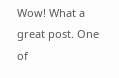Wow! What a great post. One of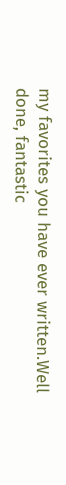my favorites you have ever written.Well done, fantastic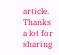article. Thanks a lot for sharing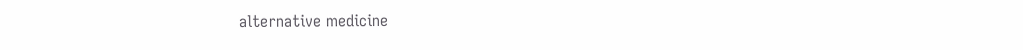alternative medicine